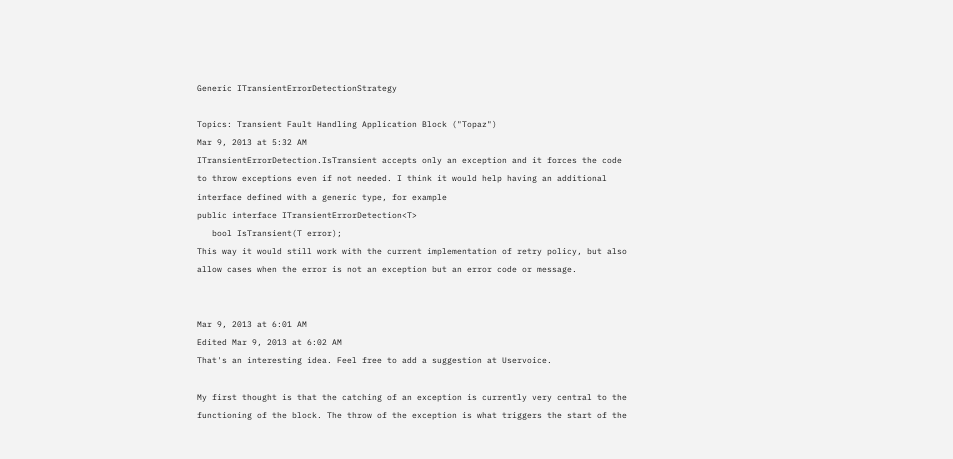Generic ITransientErrorDetectionStrategy

Topics: Transient Fault Handling Application Block ("Topaz")
Mar 9, 2013 at 5:32 AM
ITransientErrorDetection.IsTransient accepts only an exception and it forces the code to throw exceptions even if not needed. I think it would help having an additional interface defined with a generic type, for example
public interface ITransientErrorDetection<T>
   bool IsTransient(T error);
This way it would still work with the current implementation of retry policy, but also allow cases when the error is not an exception but an error code or message.


Mar 9, 2013 at 6:01 AM
Edited Mar 9, 2013 at 6:02 AM
That's an interesting idea. Feel free to add a suggestion at Uservoice.

My first thought is that the catching of an exception is currently very central to the functioning of the block. The throw of the exception is what triggers the start of the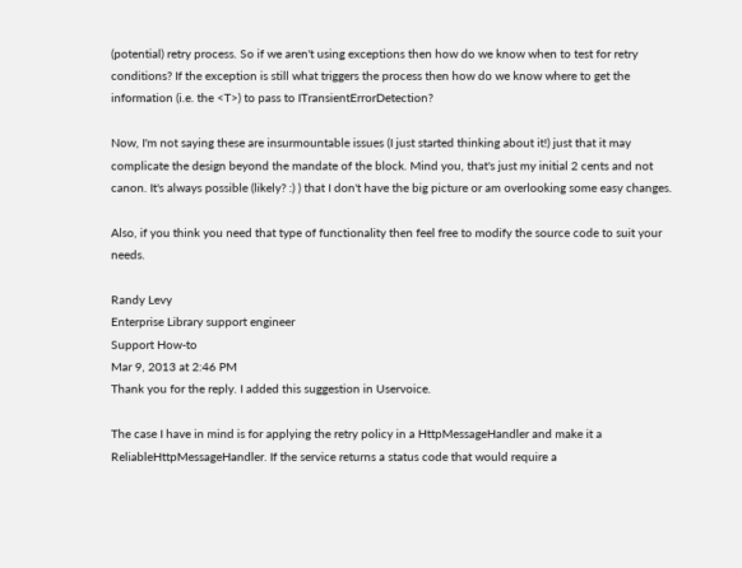(potential) retry process. So if we aren't using exceptions then how do we know when to test for retry conditions? If the exception is still what triggers the process then how do we know where to get the information (i.e. the <T>) to pass to ITransientErrorDetection?

Now, I'm not saying these are insurmountable issues (I just started thinking about it!) just that it may complicate the design beyond the mandate of the block. Mind you, that's just my initial 2 cents and not canon. It's always possible (likely? :) ) that I don't have the big picture or am overlooking some easy changes.

Also, if you think you need that type of functionality then feel free to modify the source code to suit your needs.

Randy Levy
Enterprise Library support engineer
Support How-to
Mar 9, 2013 at 2:46 PM
Thank you for the reply. I added this suggestion in Uservoice.

The case I have in mind is for applying the retry policy in a HttpMessageHandler and make it a ReliableHttpMessageHandler. If the service returns a status code that would require a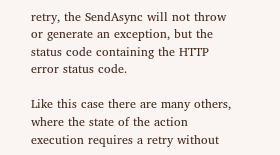retry, the SendAsync will not throw or generate an exception, but the status code containing the HTTP error status code.

Like this case there are many others, where the state of the action execution requires a retry without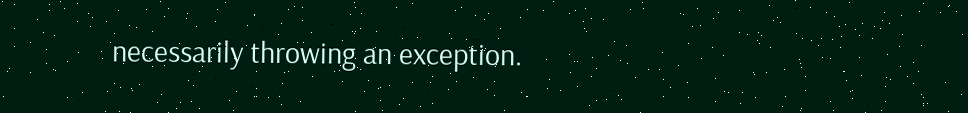necessarily throwing an exception.